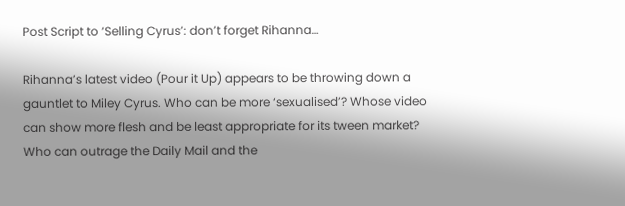Post Script to ‘Selling Cyrus’: don’t forget Rihanna…

Rihanna’s latest video (Pour it Up) appears to be throwing down a gauntlet to Miley Cyrus. Who can be more ‘sexualised’? Whose video can show more flesh and be least appropriate for its tween market? Who can outrage the Daily Mail and the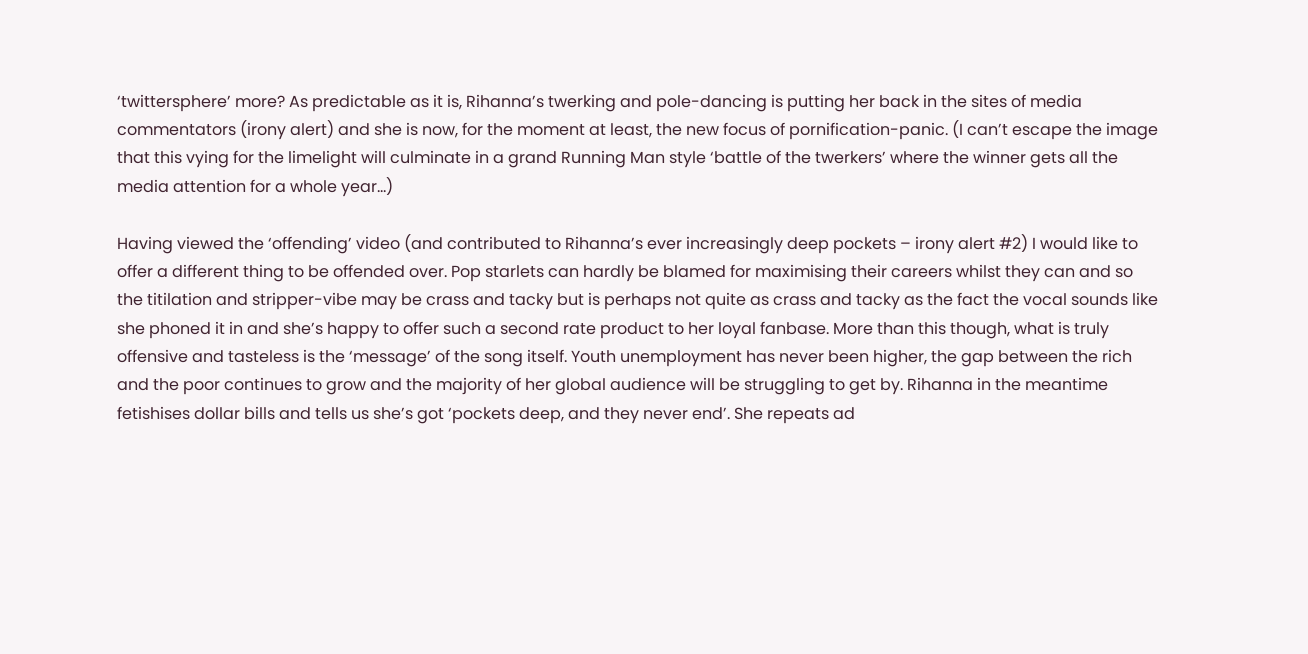‘twittersphere’ more? As predictable as it is, Rihanna’s twerking and pole-dancing is putting her back in the sites of media commentators (irony alert) and she is now, for the moment at least, the new focus of pornification-panic. (I can’t escape the image that this vying for the limelight will culminate in a grand Running Man style ‘battle of the twerkers’ where the winner gets all the media attention for a whole year…)

Having viewed the ‘offending’ video (and contributed to Rihanna’s ever increasingly deep pockets – irony alert #2) I would like to offer a different thing to be offended over. Pop starlets can hardly be blamed for maximising their careers whilst they can and so the titilation and stripper-vibe may be crass and tacky but is perhaps not quite as crass and tacky as the fact the vocal sounds like she phoned it in and she’s happy to offer such a second rate product to her loyal fanbase. More than this though, what is truly offensive and tasteless is the ‘message’ of the song itself. Youth unemployment has never been higher, the gap between the rich and the poor continues to grow and the majority of her global audience will be struggling to get by. Rihanna in the meantime fetishises dollar bills and tells us she’s got ‘pockets deep, and they never end’. She repeats ad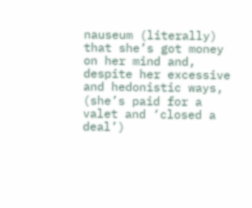nauseum (literally) that she’s got money on her mind and, despite her excessive and hedonistic ways, (she’s paid for a valet and ‘closed a deal’)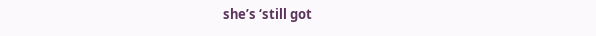she’s ‘still got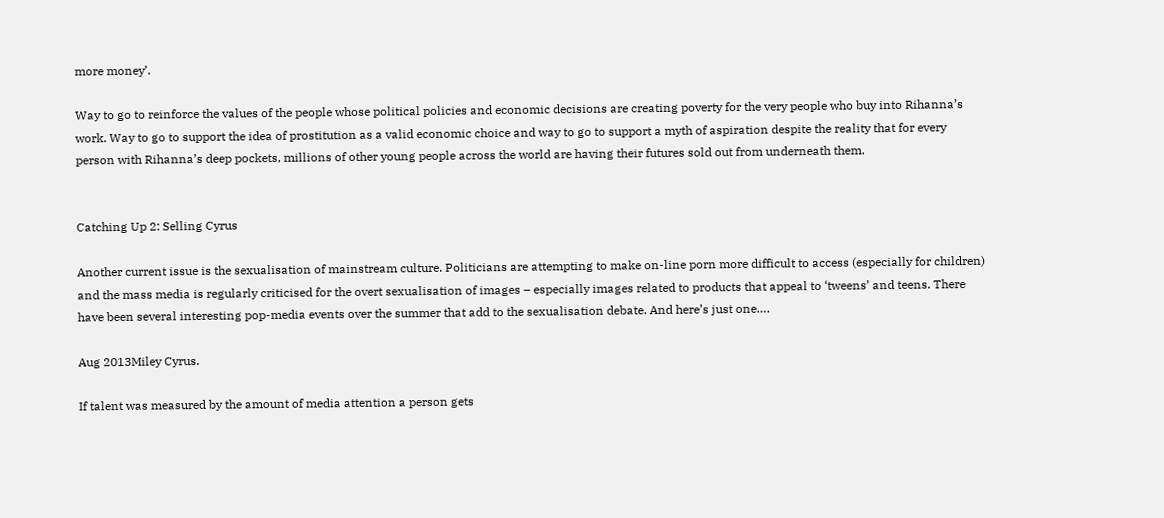more money’.

Way to go to reinforce the values of the people whose political policies and economic decisions are creating poverty for the very people who buy into Rihanna’s work. Way to go to support the idea of prostitution as a valid economic choice and way to go to support a myth of aspiration despite the reality that for every person with Rihanna’s deep pockets, millions of other young people across the world are having their futures sold out from underneath them.


Catching Up 2: Selling Cyrus

Another current issue is the sexualisation of mainstream culture. Politicians are attempting to make on-line porn more difficult to access (especially for children) and the mass media is regularly criticised for the overt sexualisation of images – especially images related to products that appeal to ‘tweens’ and teens. There have been several interesting pop-media events over the summer that add to the sexualisation debate. And here’s just one….

Aug 2013Miley Cyrus.

If talent was measured by the amount of media attention a person gets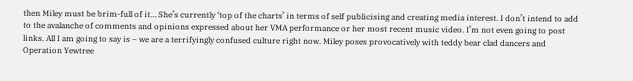then Miley must be brim-full of it… She’s currently ‘top of the charts’ in terms of self publicising and creating media interest. I don’t intend to add to the avalanche of comments and opinions expressed about her VMA performance or her most recent music video. I’m not even going to post links. All I am going to say is – we are a terrifyingly confused culture right now. Miley poses provocatively with teddy bear clad dancers and Operation Yewtree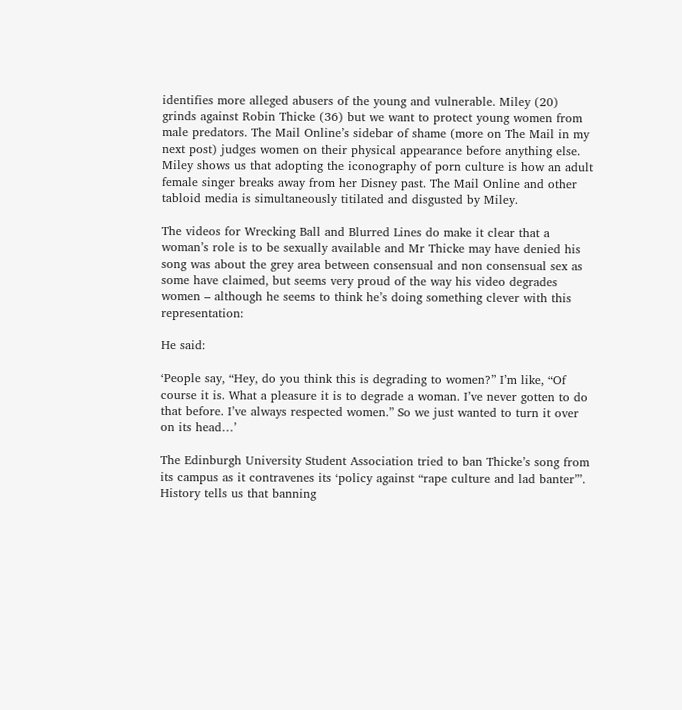identifies more alleged abusers of the young and vulnerable. Miley (20) grinds against Robin Thicke (36) but we want to protect young women from male predators. The Mail Online’s sidebar of shame (more on The Mail in my next post) judges women on their physical appearance before anything else. Miley shows us that adopting the iconography of porn culture is how an adult female singer breaks away from her Disney past. The Mail Online and other tabloid media is simultaneously titilated and disgusted by Miley.

The videos for Wrecking Ball and Blurred Lines do make it clear that a woman’s role is to be sexually available and Mr Thicke may have denied his song was about the grey area between consensual and non consensual sex as some have claimed, but seems very proud of the way his video degrades women – although he seems to think he’s doing something clever with this representation:

He said:

‘People say, “Hey, do you think this is degrading to women?” I’m like, “Of course it is. What a pleasure it is to degrade a woman. I’ve never gotten to do that before. I’ve always respected women.” So we just wanted to turn it over on its head…’

The Edinburgh University Student Association tried to ban Thicke’s song from its campus as it contravenes its ‘policy against “rape culture and lad banter”’. History tells us that banning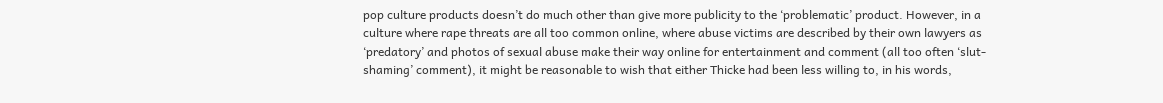pop culture products doesn’t do much other than give more publicity to the ‘problematic’ product. However, in a culture where rape threats are all too common online, where abuse victims are described by their own lawyers as ‘predatory’ and photos of sexual abuse make their way online for entertainment and comment (all too often ‘slut-shaming’ comment), it might be reasonable to wish that either Thicke had been less willing to, in his words,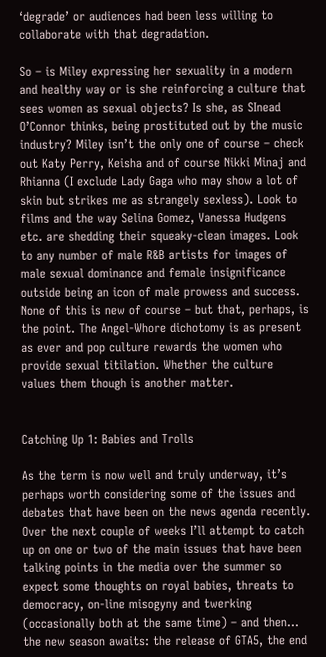‘degrade’ or audiences had been less willing to collaborate with that degradation.

So – is Miley expressing her sexuality in a modern and healthy way or is she reinforcing a culture that sees women as sexual objects? Is she, as SInead O’Connor thinks, being prostituted out by the music industry? Miley isn’t the only one of course – check out Katy Perry, Keisha and of course Nikki Minaj and Rhianna (I exclude Lady Gaga who may show a lot of skin but strikes me as strangely sexless). Look to films and the way Selina Gomez, Vanessa Hudgens etc. are shedding their squeaky-clean images. Look to any number of male R&B artists for images of male sexual dominance and female insignificance outside being an icon of male prowess and success. None of this is new of course – but that, perhaps, is the point. The Angel-Whore dichotomy is as present as ever and pop culture rewards the women who provide sexual titilation. Whether the culture values them though is another matter.


Catching Up 1: Babies and Trolls

As the term is now well and truly underway, it’s perhaps worth considering some of the issues and debates that have been on the news agenda recently. Over the next couple of weeks I’ll attempt to catch up on one or two of the main issues that have been talking points in the media over the summer so expect some thoughts on royal babies, threats to democracy, on-line misogyny and twerking (occasionally both at the same time) – and then… the new season awaits: the release of GTA5, the end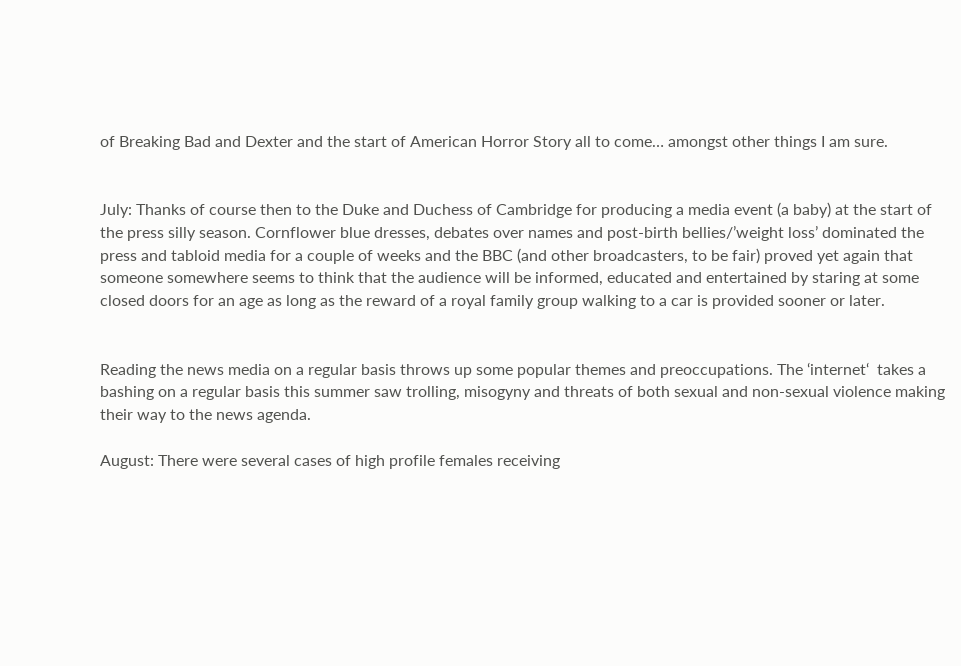of Breaking Bad and Dexter and the start of American Horror Story all to come… amongst other things I am sure.


July: Thanks of course then to the Duke and Duchess of Cambridge for producing a media event (a baby) at the start of the press silly season. Cornflower blue dresses, debates over names and post-birth bellies/’weight loss’ dominated the press and tabloid media for a couple of weeks and the BBC (and other broadcasters, to be fair) proved yet again that someone somewhere seems to think that the audience will be informed, educated and entertained by staring at some closed doors for an age as long as the reward of a royal family group walking to a car is provided sooner or later.


Reading the news media on a regular basis throws up some popular themes and preoccupations. The ‘internet‘  takes a bashing on a regular basis this summer saw trolling, misogyny and threats of both sexual and non-sexual violence making their way to the news agenda.

August: There were several cases of high profile females receiving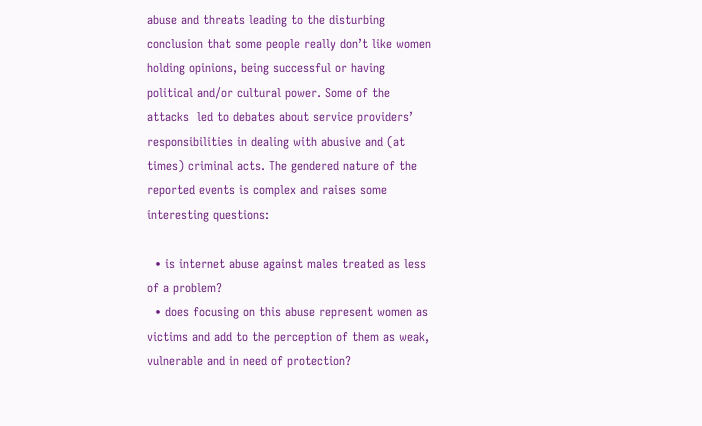abuse and threats leading to the disturbing conclusion that some people really don’t like women holding opinions, being successful or having political and/or cultural power. Some of the attacks  led to debates about service providers’ responsibilities in dealing with abusive and (at times) criminal acts. The gendered nature of the reported events is complex and raises some interesting questions:

  • is internet abuse against males treated as less of a problem?
  • does focusing on this abuse represent women as victims and add to the perception of them as weak, vulnerable and in need of protection?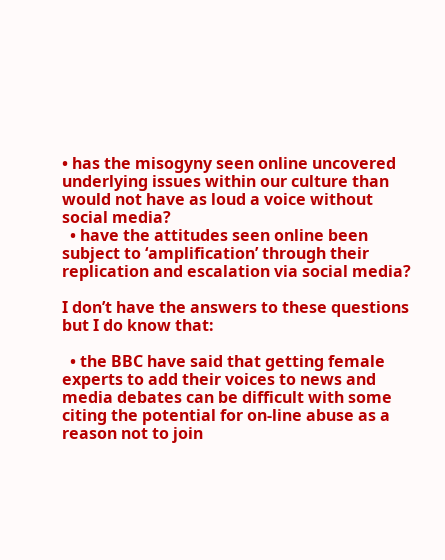• has the misogyny seen online uncovered underlying issues within our culture than would not have as loud a voice without social media?
  • have the attitudes seen online been subject to ‘amplification’ through their replication and escalation via social media?

I don’t have the answers to these questions but I do know that:

  • the BBC have said that getting female experts to add their voices to news and media debates can be difficult with some citing the potential for on-line abuse as a reason not to join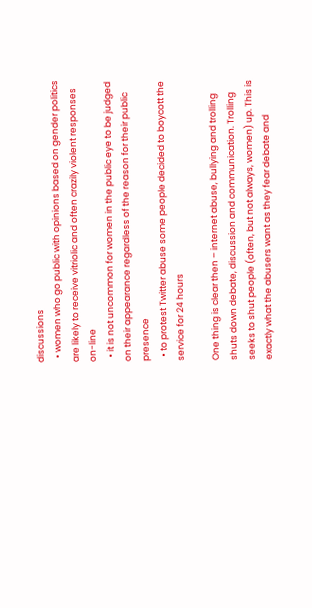discussions
  • women who go public with opinions based on gender politics are likely to receive vitriolic and often crazily violent responses on-line
  • it is not uncommon for women in the public eye to be judged on their appearance regardless of the reason for their public presence
  • to protest Twitter abuse some people decided to boycott the service for 24 hours

One thing is clear then – internet abuse, bullying and trolling shuts down debate, discussion and communication. Trolling seeks to shut people (often, but not always, women) up. This is exactly what the abusers want as they fear debate and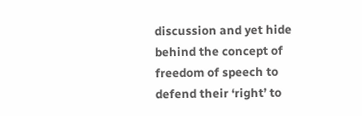discussion and yet hide behind the concept of freedom of speech to defend their ‘right’ to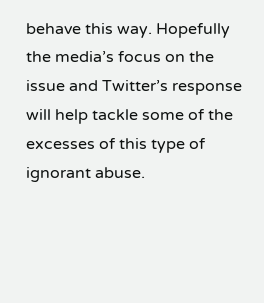behave this way. Hopefully the media’s focus on the issue and Twitter’s response will help tackle some of the excesses of this type of ignorant abuse.